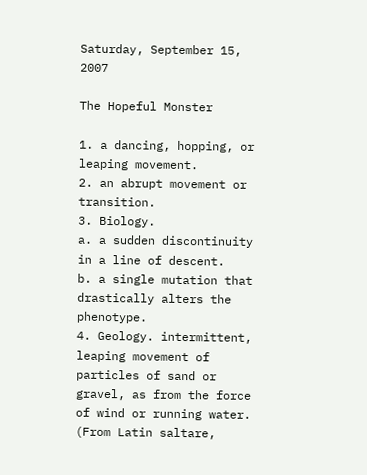Saturday, September 15, 2007

The Hopeful Monster

1. a dancing, hopping, or leaping movement.
2. an abrupt movement or transition.
3. Biology.
a. a sudden discontinuity in a line of descent.
b. a single mutation that drastically alters the phenotype.
4. Geology. intermittent, leaping movement of particles of sand or gravel, as from the force of wind or running water.
(From Latin saltare,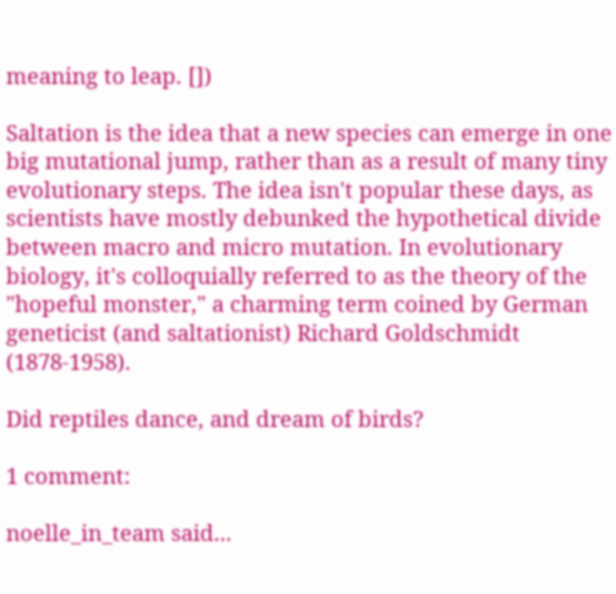meaning to leap. [])

Saltation is the idea that a new species can emerge in one big mutational jump, rather than as a result of many tiny evolutionary steps. The idea isn't popular these days, as scientists have mostly debunked the hypothetical divide between macro and micro mutation. In evolutionary biology, it's colloquially referred to as the theory of the "hopeful monster," a charming term coined by German geneticist (and saltationist) Richard Goldschmidt (1878-1958).

Did reptiles dance, and dream of birds?

1 comment:

noelle_in_team said...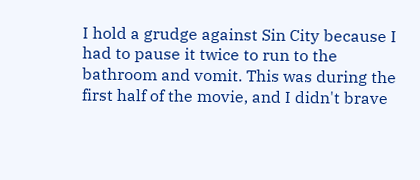I hold a grudge against Sin City because I had to pause it twice to run to the bathroom and vomit. This was during the first half of the movie, and I didn't brave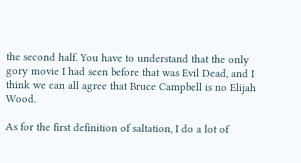the second half. You have to understand that the only gory movie I had seen before that was Evil Dead, and I think we can all agree that Bruce Campbell is no Elijah Wood.

As for the first definition of saltation, I do a lot of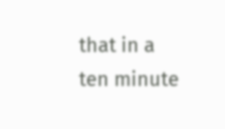that in a ten minute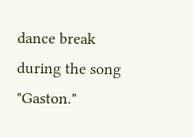dance break during the song "Gaston."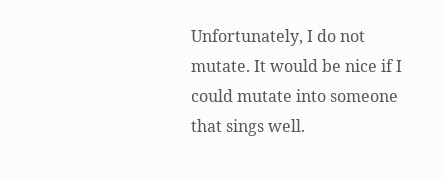Unfortunately, I do not mutate. It would be nice if I could mutate into someone that sings well.